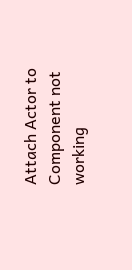Attach Actor to Component not working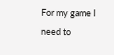For my game I need to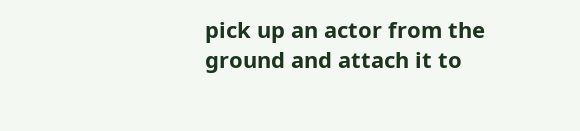pick up an actor from the ground and attach it to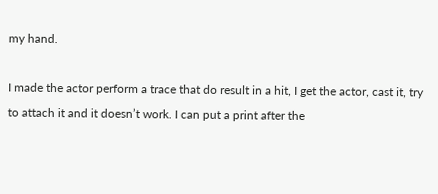my hand.

I made the actor perform a trace that do result in a hit, I get the actor, cast it, try to attach it and it doesn’t work. I can put a print after the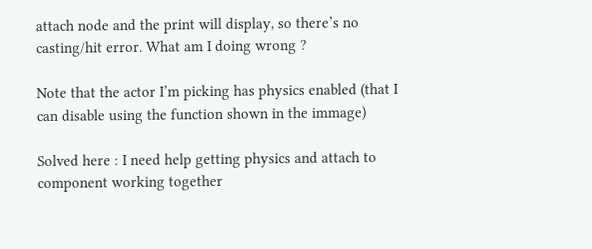attach node and the print will display, so there’s no casting/hit error. What am I doing wrong ?

Note that the actor I’m picking has physics enabled (that I can disable using the function shown in the immage)

Solved here : I need help getting physics and attach to component working together